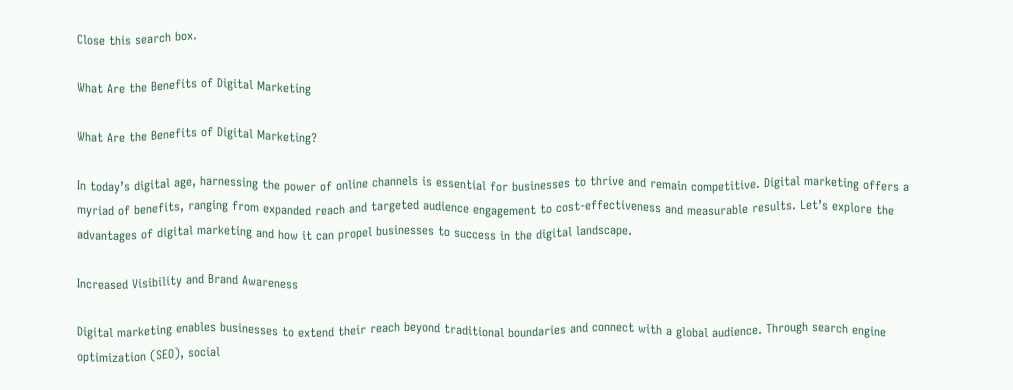Close this search box.

What Are the Benefits of Digital Marketing

What Are the Benefits of Digital Marketing?

In today’s digital age, harnessing the power of online channels is essential for businesses to thrive and remain competitive. Digital marketing offers a myriad of benefits, ranging from expanded reach and targeted audience engagement to cost-effectiveness and measurable results. Let’s explore the advantages of digital marketing and how it can propel businesses to success in the digital landscape.

Increased Visibility and Brand Awareness

Digital marketing enables businesses to extend their reach beyond traditional boundaries and connect with a global audience. Through search engine optimization (SEO), social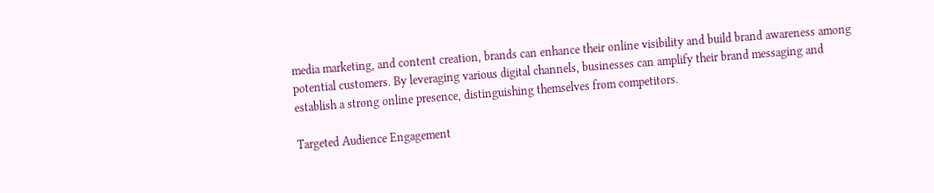media marketing, and content creation, brands can enhance their online visibility and build brand awareness among potential customers. By leveraging various digital channels, businesses can amplify their brand messaging and establish a strong online presence, distinguishing themselves from competitors.

Targeted Audience Engagement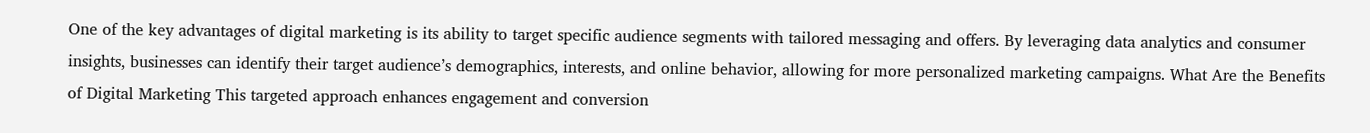One of the key advantages of digital marketing is its ability to target specific audience segments with tailored messaging and offers. By leveraging data analytics and consumer insights, businesses can identify their target audience’s demographics, interests, and online behavior, allowing for more personalized marketing campaigns. What Are the Benefits of Digital Marketing This targeted approach enhances engagement and conversion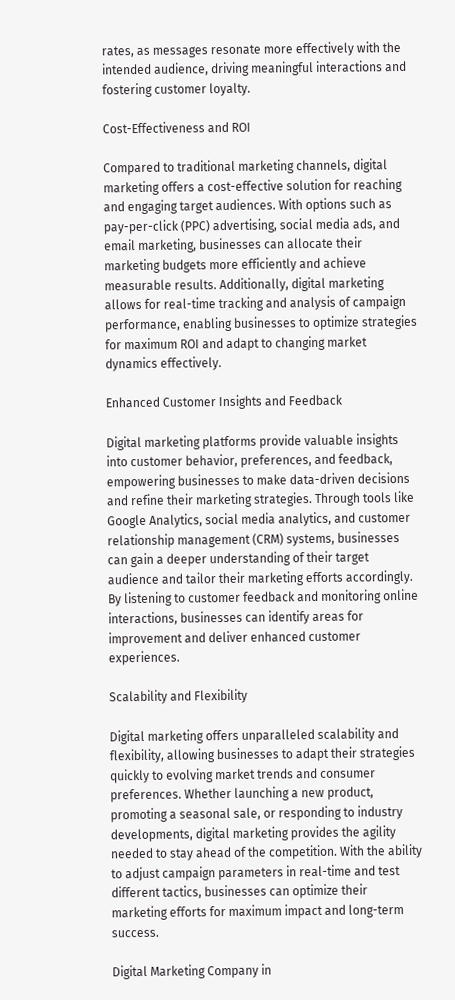rates, as messages resonate more effectively with the intended audience, driving meaningful interactions and fostering customer loyalty.

Cost-Effectiveness and ROI

Compared to traditional marketing channels, digital marketing offers a cost-effective solution for reaching and engaging target audiences. With options such as pay-per-click (PPC) advertising, social media ads, and email marketing, businesses can allocate their marketing budgets more efficiently and achieve measurable results. Additionally, digital marketing allows for real-time tracking and analysis of campaign performance, enabling businesses to optimize strategies for maximum ROI and adapt to changing market dynamics effectively.

Enhanced Customer Insights and Feedback

Digital marketing platforms provide valuable insights into customer behavior, preferences, and feedback, empowering businesses to make data-driven decisions and refine their marketing strategies. Through tools like Google Analytics, social media analytics, and customer relationship management (CRM) systems, businesses can gain a deeper understanding of their target audience and tailor their marketing efforts accordingly. By listening to customer feedback and monitoring online interactions, businesses can identify areas for improvement and deliver enhanced customer experiences.

Scalability and Flexibility

Digital marketing offers unparalleled scalability and flexibility, allowing businesses to adapt their strategies quickly to evolving market trends and consumer preferences. Whether launching a new product, promoting a seasonal sale, or responding to industry developments, digital marketing provides the agility needed to stay ahead of the competition. With the ability to adjust campaign parameters in real-time and test different tactics, businesses can optimize their marketing efforts for maximum impact and long-term success.

Digital Marketing Company in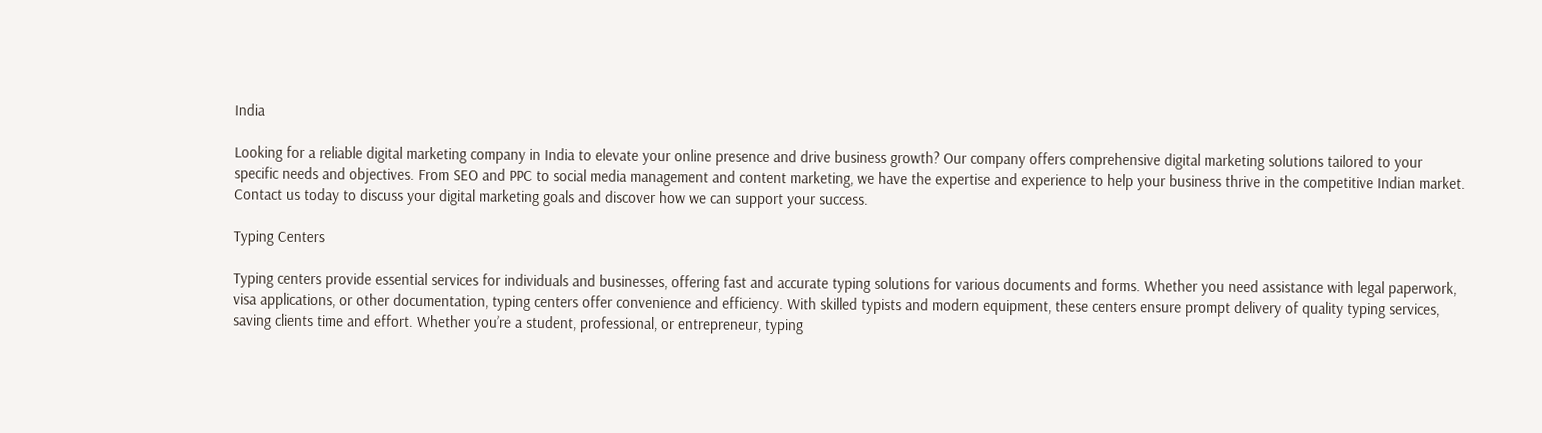India

Looking for a reliable digital marketing company in India to elevate your online presence and drive business growth? Our company offers comprehensive digital marketing solutions tailored to your specific needs and objectives. From SEO and PPC to social media management and content marketing, we have the expertise and experience to help your business thrive in the competitive Indian market. Contact us today to discuss your digital marketing goals and discover how we can support your success.

Typing Centers

Typing centers provide essential services for individuals and businesses, offering fast and accurate typing solutions for various documents and forms. Whether you need assistance with legal paperwork, visa applications, or other documentation, typing centers offer convenience and efficiency. With skilled typists and modern equipment, these centers ensure prompt delivery of quality typing services, saving clients time and effort. Whether you’re a student, professional, or entrepreneur, typing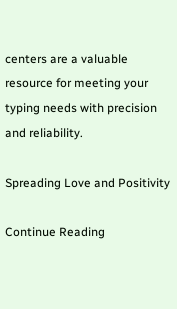centers are a valuable resource for meeting your typing needs with precision and reliability.

Spreading Love and Positivity

Continue Reading